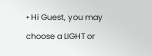• Hi Guest, you may choose a LIGHT or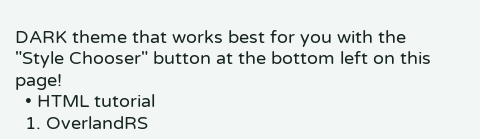DARK theme that works best for you with the "Style Chooser" button at the bottom left on this page!
  • HTML tutorial
  1. OverlandRS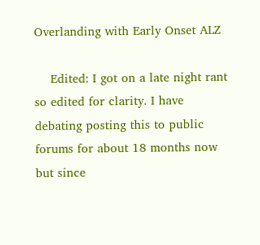Overlanding with Early Onset ALZ

    Edited: I got on a late night rant so edited for clarity. I have debating posting this to public forums for about 18 months now but since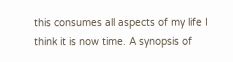this consumes all aspects of my life I think it is now time. A synopsis of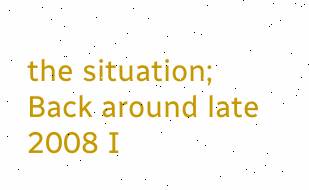the situation; Back around late 2008 I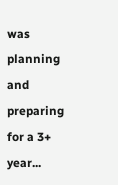was planning and preparing for a 3+ year...